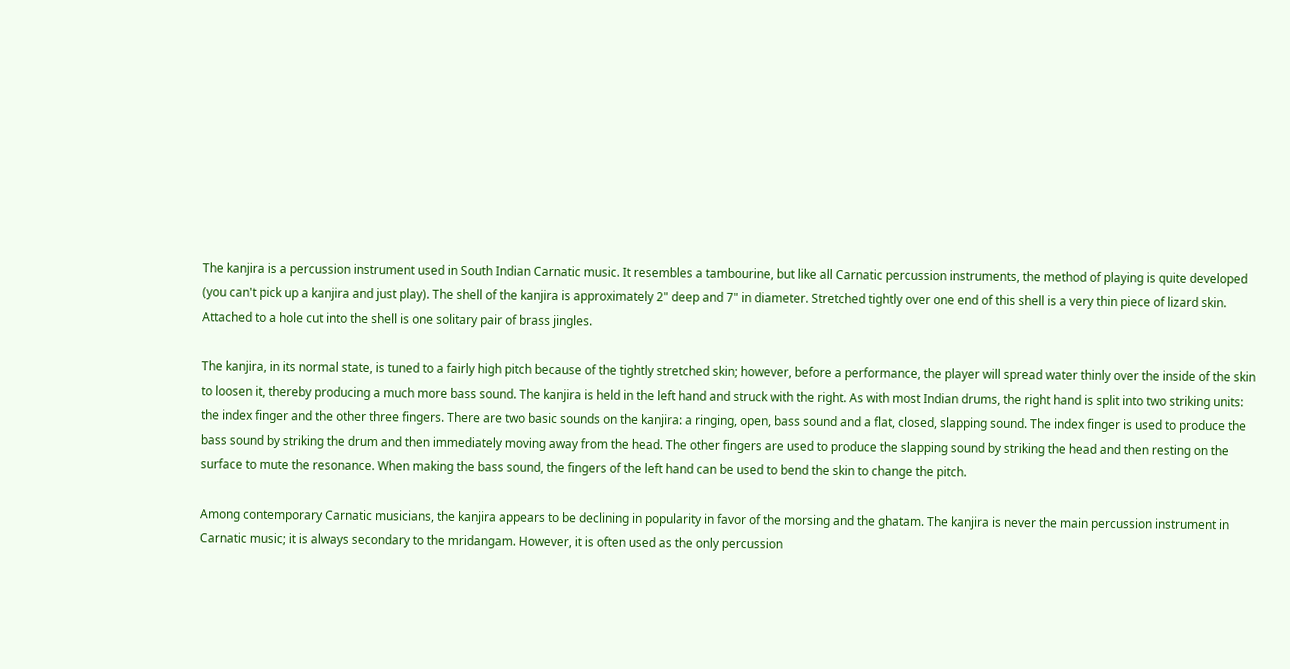The kanjira is a percussion instrument used in South Indian Carnatic music. It resembles a tambourine, but like all Carnatic percussion instruments, the method of playing is quite developed (you can't pick up a kanjira and just play). The shell of the kanjira is approximately 2" deep and 7" in diameter. Stretched tightly over one end of this shell is a very thin piece of lizard skin. Attached to a hole cut into the shell is one solitary pair of brass jingles.

The kanjira, in its normal state, is tuned to a fairly high pitch because of the tightly stretched skin; however, before a performance, the player will spread water thinly over the inside of the skin to loosen it, thereby producing a much more bass sound. The kanjira is held in the left hand and struck with the right. As with most Indian drums, the right hand is split into two striking units: the index finger and the other three fingers. There are two basic sounds on the kanjira: a ringing, open, bass sound and a flat, closed, slapping sound. The index finger is used to produce the bass sound by striking the drum and then immediately moving away from the head. The other fingers are used to produce the slapping sound by striking the head and then resting on the surface to mute the resonance. When making the bass sound, the fingers of the left hand can be used to bend the skin to change the pitch.

Among contemporary Carnatic musicians, the kanjira appears to be declining in popularity in favor of the morsing and the ghatam. The kanjira is never the main percussion instrument in Carnatic music; it is always secondary to the mridangam. However, it is often used as the only percussion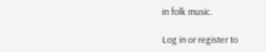in folk music.

Log in or register to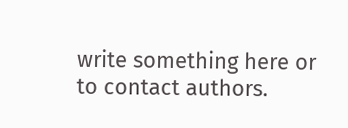write something here or to contact authors.